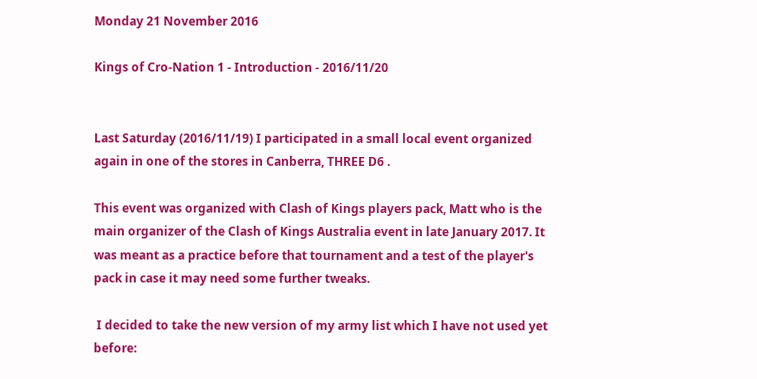Monday 21 November 2016

Kings of Cro-Nation 1 - Introduction - 2016/11/20


Last Saturday (2016/11/19) I participated in a small local event organized again in one of the stores in Canberra, THREE D6 .

This event was organized with Clash of Kings players pack, Matt who is the main organizer of the Clash of Kings Australia event in late January 2017. It was meant as a practice before that tournament and a test of the player's pack in case it may need some further tweaks.

 I decided to take the new version of my army list which I have not used yet before: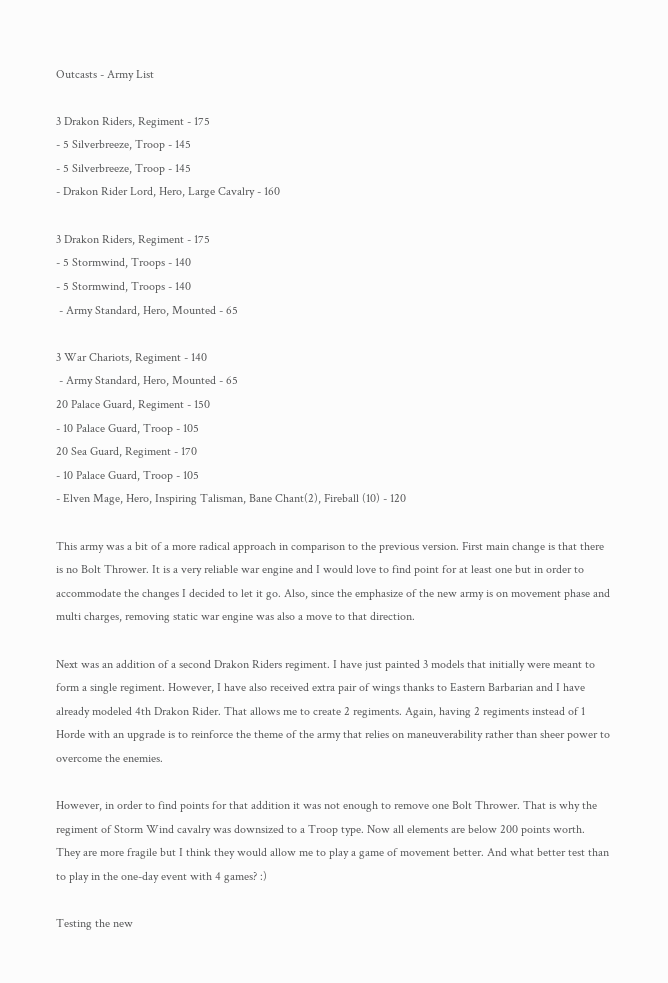Outcasts - Army List

3 Drakon Riders, Regiment - 175
- 5 Silverbreeze, Troop - 145
- 5 Silverbreeze, Troop - 145
- Drakon Rider Lord, Hero, Large Cavalry - 160

3 Drakon Riders, Regiment - 175
- 5 Stormwind, Troops - 140
- 5 Stormwind, Troops - 140
 - Army Standard, Hero, Mounted - 65

3 War Chariots, Regiment - 140
 - Army Standard, Hero, Mounted - 65
20 Palace Guard, Regiment - 150
- 10 Palace Guard, Troop - 105
20 Sea Guard, Regiment - 170
- 10 Palace Guard, Troop - 105
- Elven Mage, Hero, Inspiring Talisman, Bane Chant(2), Fireball (10) - 120

This army was a bit of a more radical approach in comparison to the previous version. First main change is that there is no Bolt Thrower. It is a very reliable war engine and I would love to find point for at least one but in order to accommodate the changes I decided to let it go. Also, since the emphasize of the new army is on movement phase and multi charges, removing static war engine was also a move to that direction.

Next was an addition of a second Drakon Riders regiment. I have just painted 3 models that initially were meant to form a single regiment. However, I have also received extra pair of wings thanks to Eastern Barbarian and I have already modeled 4th Drakon Rider. That allows me to create 2 regiments. Again, having 2 regiments instead of 1 Horde with an upgrade is to reinforce the theme of the army that relies on maneuverability rather than sheer power to overcome the enemies.

However, in order to find points for that addition it was not enough to remove one Bolt Thrower. That is why the regiment of Storm Wind cavalry was downsized to a Troop type. Now all elements are below 200 points worth. They are more fragile but I think they would allow me to play a game of movement better. And what better test than to play in the one-day event with 4 games? :)

Testing the new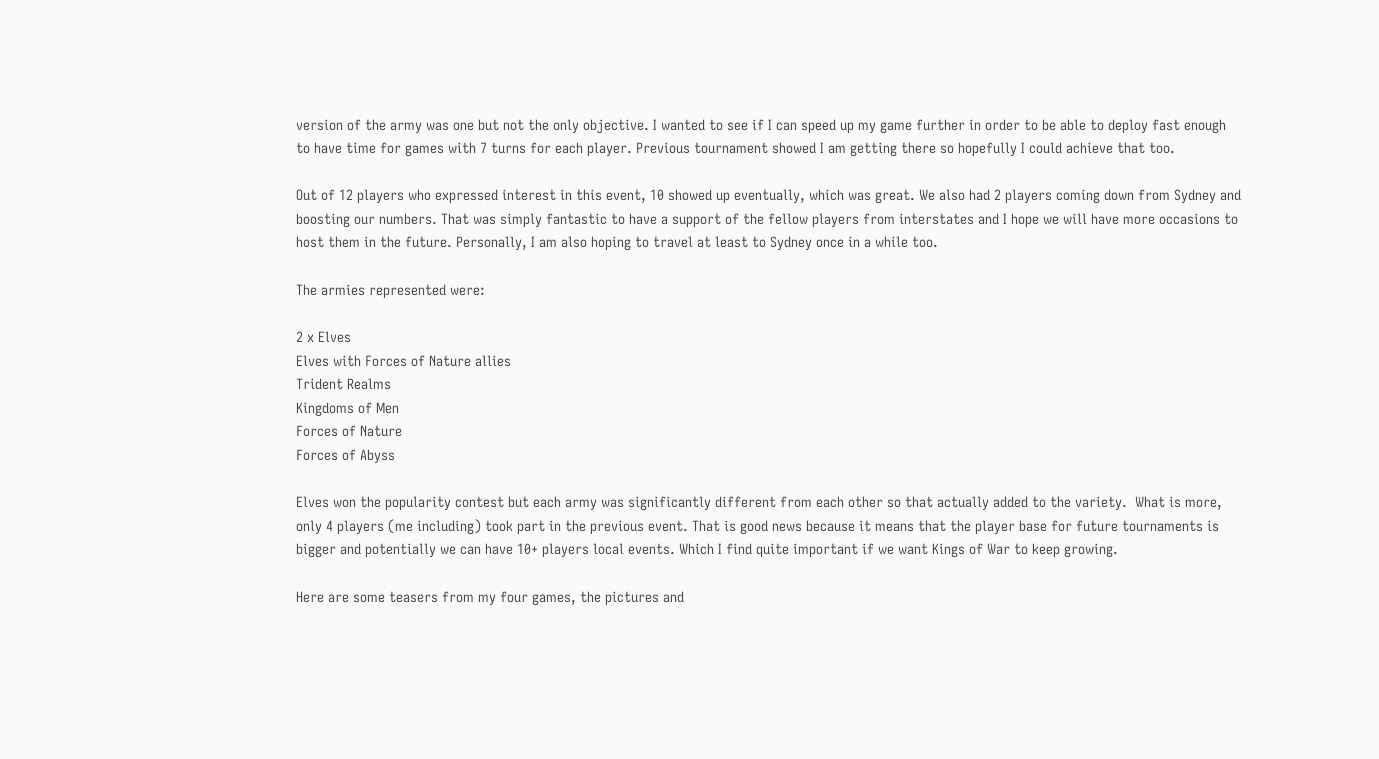version of the army was one but not the only objective. I wanted to see if I can speed up my game further in order to be able to deploy fast enough to have time for games with 7 turns for each player. Previous tournament showed I am getting there so hopefully I could achieve that too.

Out of 12 players who expressed interest in this event, 10 showed up eventually, which was great. We also had 2 players coming down from Sydney and boosting our numbers. That was simply fantastic to have a support of the fellow players from interstates and I hope we will have more occasions to host them in the future. Personally, I am also hoping to travel at least to Sydney once in a while too.

The armies represented were:

2 x Elves
Elves with Forces of Nature allies
Trident Realms
Kingdoms of Men
Forces of Nature
Forces of Abyss

Elves won the popularity contest but each army was significantly different from each other so that actually added to the variety.  What is more, only 4 players (me including) took part in the previous event. That is good news because it means that the player base for future tournaments is bigger and potentially we can have 10+ players local events. Which I find quite important if we want Kings of War to keep growing.

Here are some teasers from my four games, the pictures and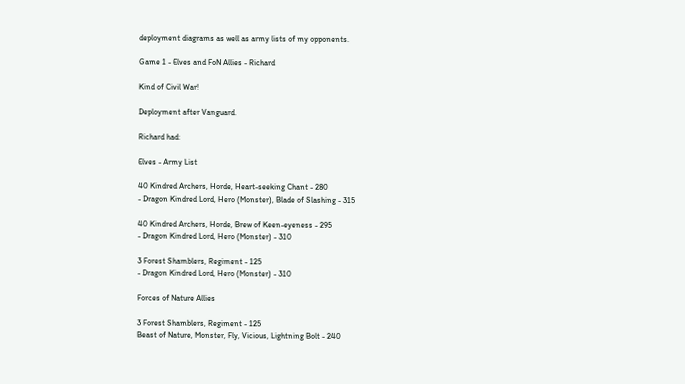deployment diagrams as well as army lists of my opponents.

Game 1 - Elves and FoN Allies - Richard

Kind of Civil War!

Deployment after Vanguard.

Richard had:

Elves - Army List

40 Kindred Archers, Horde, Heart-seeking Chant - 280
- Dragon Kindred Lord, Hero (Monster), Blade of Slashing - 315

40 Kindred Archers, Horde, Brew of Keen-eyeness - 295
- Dragon Kindred Lord, Hero (Monster) - 310

3 Forest Shamblers, Regiment - 125
- Dragon Kindred Lord, Hero (Monster) - 310

Forces of Nature Allies

3 Forest Shamblers, Regiment - 125
Beast of Nature, Monster, Fly, Vicious, Lightning Bolt - 240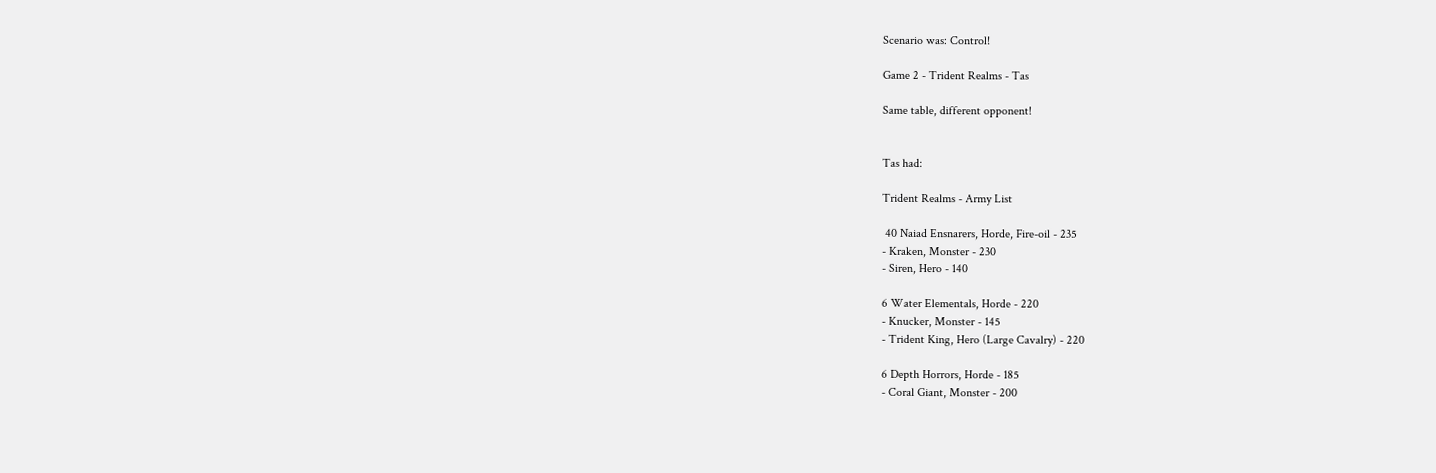Scenario was: Control!

Game 2 - Trident Realms - Tas

Same table, different opponent!


Tas had:

Trident Realms - Army List

 40 Naiad Ensnarers, Horde, Fire-oil - 235
- Kraken, Monster - 230
- Siren, Hero - 140

6 Water Elementals, Horde - 220
- Knucker, Monster - 145
- Trident King, Hero (Large Cavalry) - 220

6 Depth Horrors, Horde - 185
- Coral Giant, Monster - 200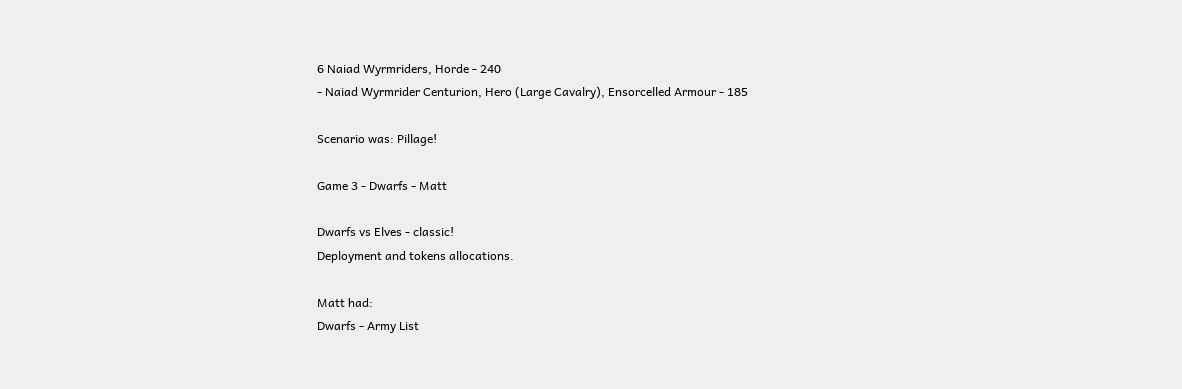6 Naiad Wyrmriders, Horde - 240
- Naiad Wyrmrider Centurion, Hero (Large Cavalry), Ensorcelled Armour - 185

Scenario was: Pillage!

Game 3 - Dwarfs - Matt

Dwarfs vs Elves - classic!
Deployment and tokens allocations.

Matt had:
Dwarfs - Army List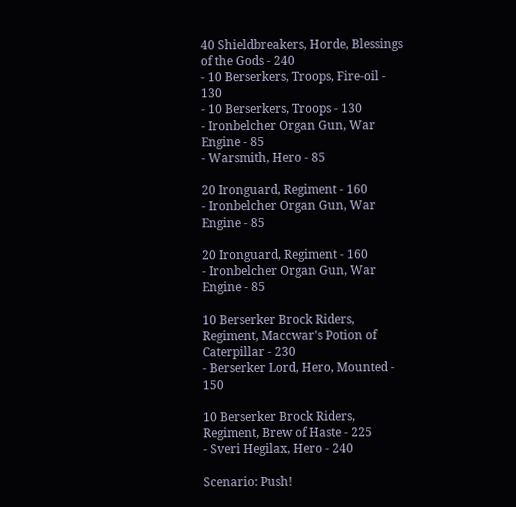40 Shieldbreakers, Horde, Blessings of the Gods - 240
- 10 Berserkers, Troops, Fire-oil - 130
- 10 Berserkers, Troops - 130
- Ironbelcher Organ Gun, War Engine - 85
- Warsmith, Hero - 85

20 Ironguard, Regiment - 160
- Ironbelcher Organ Gun, War Engine - 85

20 Ironguard, Regiment - 160
- Ironbelcher Organ Gun, War Engine - 85

10 Berserker Brock Riders, Regiment, Maccwar's Potion of Caterpillar - 230
- Berserker Lord, Hero, Mounted - 150

10 Berserker Brock Riders, Regiment, Brew of Haste - 225
- Sveri Hegilax, Hero - 240

Scenario: Push!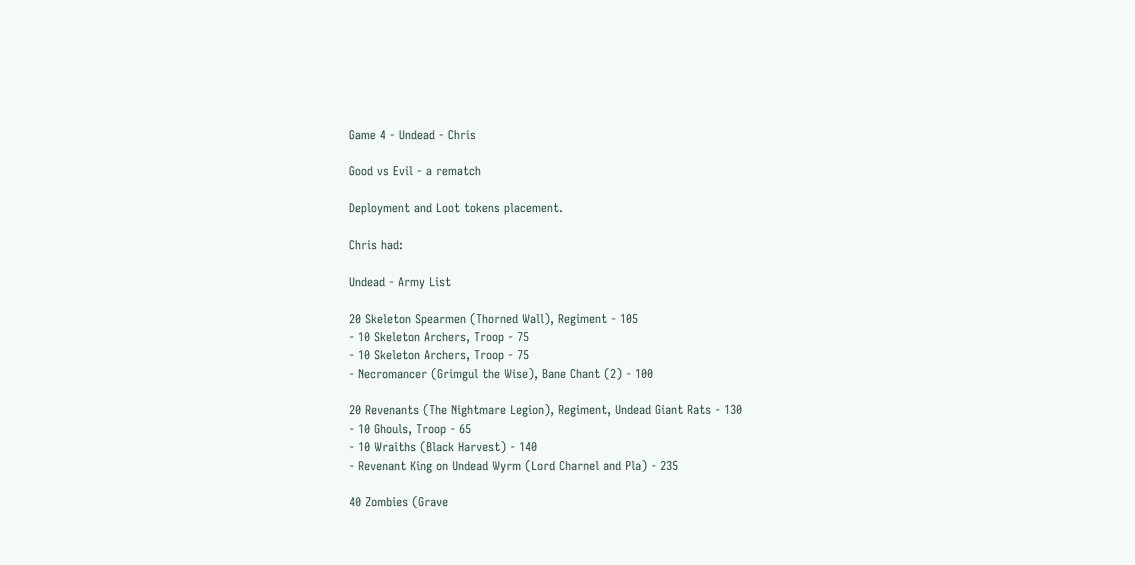Game 4 - Undead - Chris

Good vs Evil - a rematch

Deployment and Loot tokens placement.

Chris had:

Undead - Army List

20 Skeleton Spearmen (Thorned Wall), Regiment - 105
- 10 Skeleton Archers, Troop - 75
- 10 Skeleton Archers, Troop - 75
- Necromancer (Grimgul the Wise), Bane Chant (2) - 100

20 Revenants (The Nightmare Legion), Regiment, Undead Giant Rats - 130
- 10 Ghouls, Troop - 65
- 10 Wraiths (Black Harvest) - 140
- Revenant King on Undead Wyrm (Lord Charnel and Pla) - 235

40 Zombies (Grave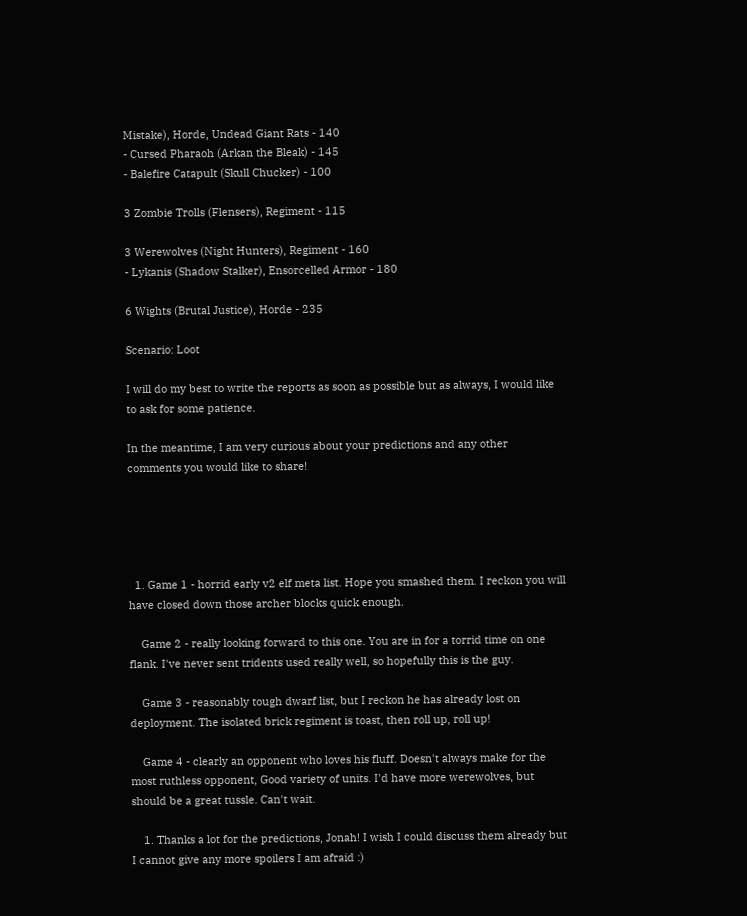Mistake), Horde, Undead Giant Rats - 140
- Cursed Pharaoh (Arkan the Bleak) - 145
- Balefire Catapult (Skull Chucker) - 100

3 Zombie Trolls (Flensers), Regiment - 115

3 Werewolves (Night Hunters), Regiment - 160
- Lykanis (Shadow Stalker), Ensorcelled Armor - 180

6 Wights (Brutal Justice), Horde - 235

Scenario: Loot

I will do my best to write the reports as soon as possible but as always, I would like to ask for some patience.

In the meantime, I am very curious about your predictions and any other comments you would like to share!





  1. Game 1 - horrid early v2 elf meta list. Hope you smashed them. I reckon you will have closed down those archer blocks quick enough.

    Game 2 - really looking forward to this one. You are in for a torrid time on one flank. I've never sent tridents used really well, so hopefully this is the guy.

    Game 3 - reasonably tough dwarf list, but I reckon he has already lost on deployment. The isolated brick regiment is toast, then roll up, roll up!

    Game 4 - clearly an opponent who loves his fluff. Doesn't always make for the most ruthless opponent, Good variety of units. I'd have more werewolves, but should be a great tussle. Can't wait.

    1. Thanks a lot for the predictions, Jonah! I wish I could discuss them already but I cannot give any more spoilers I am afraid :)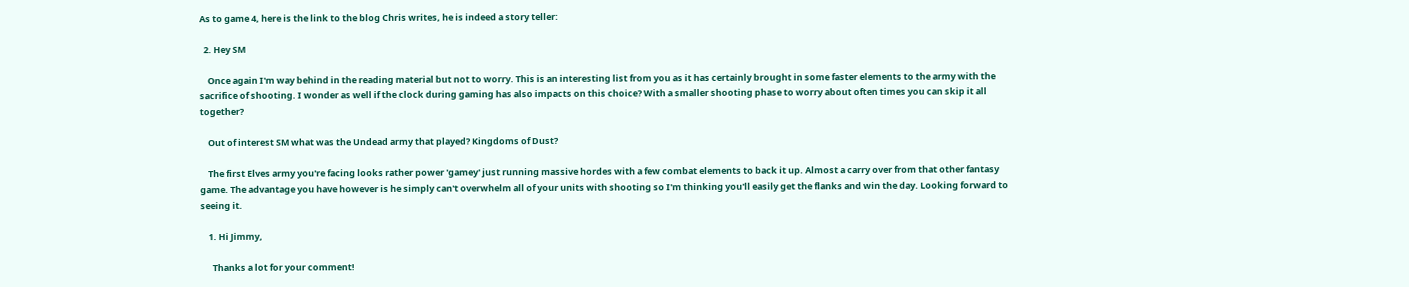As to game 4, here is the link to the blog Chris writes, he is indeed a story teller:

  2. Hey SM

    Once again I'm way behind in the reading material but not to worry. This is an interesting list from you as it has certainly brought in some faster elements to the army with the sacrifice of shooting. I wonder as well if the clock during gaming has also impacts on this choice? With a smaller shooting phase to worry about often times you can skip it all together?

    Out of interest SM what was the Undead army that played? Kingdoms of Dust?

    The first Elves army you're facing looks rather power 'gamey' just running massive hordes with a few combat elements to back it up. Almost a carry over from that other fantasy game. The advantage you have however is he simply can't overwhelm all of your units with shooting so I'm thinking you'll easily get the flanks and win the day. Looking forward to seeing it.

    1. Hi Jimmy,

      Thanks a lot for your comment!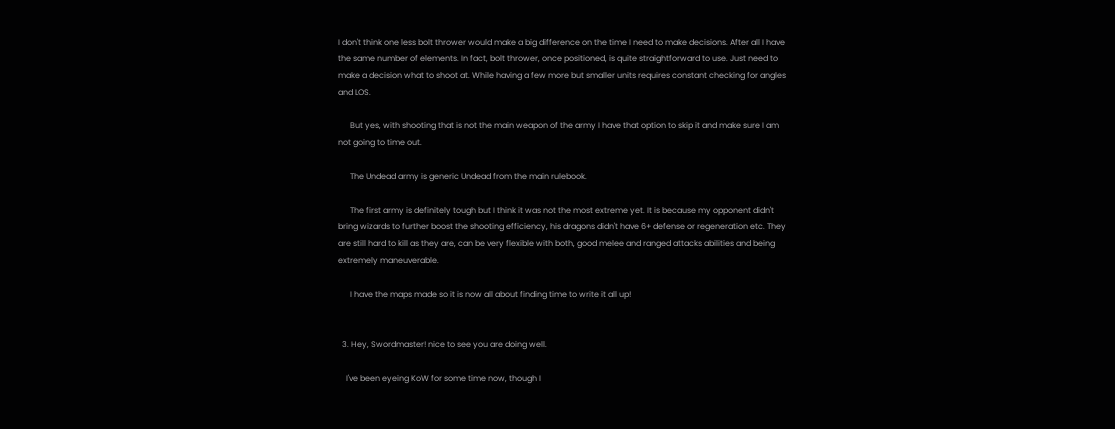I don't think one less bolt thrower would make a big difference on the time I need to make decisions. After all I have the same number of elements. In fact, bolt thrower, once positioned, is quite straightforward to use. Just need to make a decision what to shoot at. While having a few more but smaller units requires constant checking for angles and LOS.

      But yes, with shooting that is not the main weapon of the army I have that option to skip it and make sure I am not going to time out.

      The Undead army is generic Undead from the main rulebook.

      The first army is definitely tough but I think it was not the most extreme yet. It is because my opponent didn't bring wizards to further boost the shooting efficiency, his dragons didn't have 6+ defense or regeneration etc. They are still hard to kill as they are, can be very flexible with both, good melee and ranged attacks abilities and being extremely maneuverable.

      I have the maps made so it is now all about finding time to write it all up!


  3. Hey, Swordmaster! nice to see you are doing well.

    I've been eyeing KoW for some time now, though I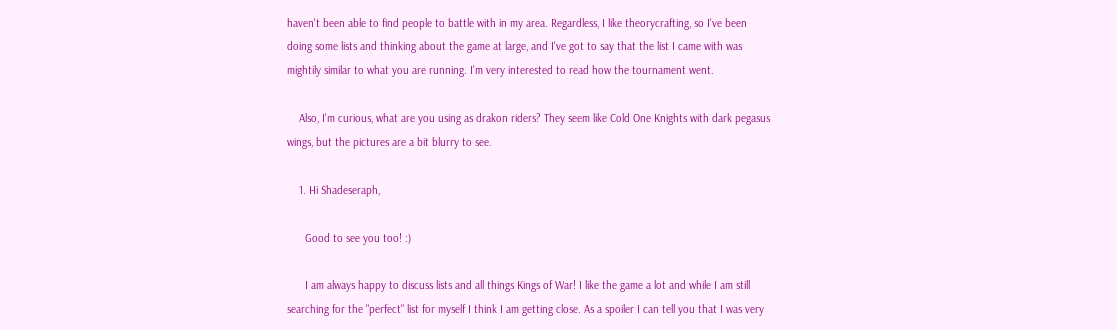haven't been able to find people to battle with in my area. Regardless, I like theorycrafting, so I've been doing some lists and thinking about the game at large, and I've got to say that the list I came with was mightily similar to what you are running. I'm very interested to read how the tournament went.

    Also, I'm curious, what are you using as drakon riders? They seem like Cold One Knights with dark pegasus wings, but the pictures are a bit blurry to see.

    1. Hi Shadeseraph,

      Good to see you too! :)

      I am always happy to discuss lists and all things Kings of War! I like the game a lot and while I am still searching for the "perfect" list for myself I think I am getting close. As a spoiler I can tell you that I was very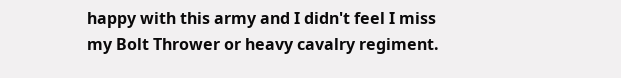happy with this army and I didn't feel I miss my Bolt Thrower or heavy cavalry regiment.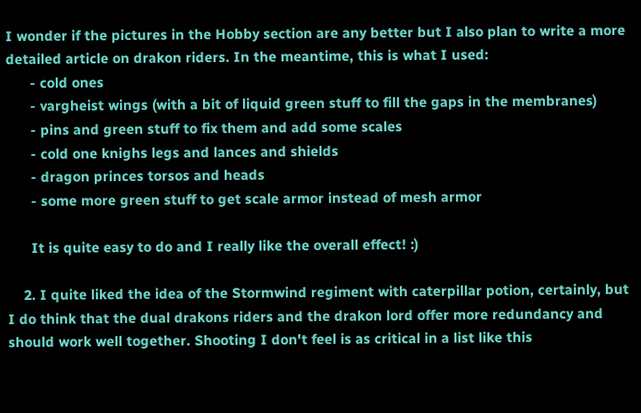I wonder if the pictures in the Hobby section are any better but I also plan to write a more detailed article on drakon riders. In the meantime, this is what I used:
      - cold ones
      - vargheist wings (with a bit of liquid green stuff to fill the gaps in the membranes)
      - pins and green stuff to fix them and add some scales
      - cold one knighs legs and lances and shields
      - dragon princes torsos and heads
      - some more green stuff to get scale armor instead of mesh armor

      It is quite easy to do and I really like the overall effect! :)

    2. I quite liked the idea of the Stormwind regiment with caterpillar potion, certainly, but I do think that the dual drakons riders and the drakon lord offer more redundancy and should work well together. Shooting I don't feel is as critical in a list like this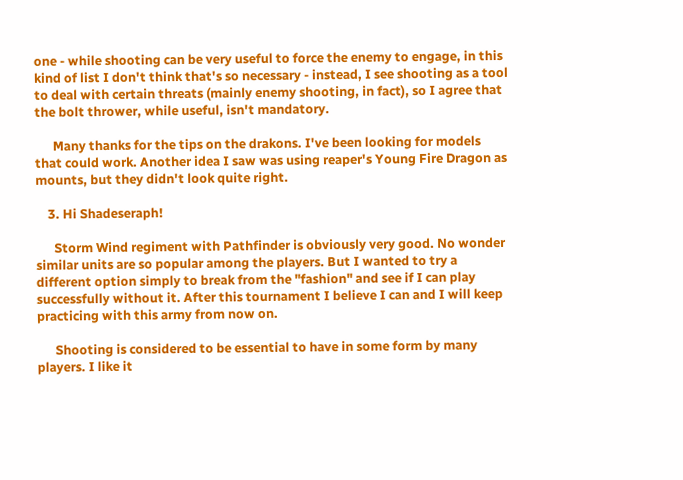one - while shooting can be very useful to force the enemy to engage, in this kind of list I don't think that's so necessary - instead, I see shooting as a tool to deal with certain threats (mainly enemy shooting, in fact), so I agree that the bolt thrower, while useful, isn't mandatory.

      Many thanks for the tips on the drakons. I've been looking for models that could work. Another idea I saw was using reaper's Young Fire Dragon as mounts, but they didn't look quite right.

    3. Hi Shadeseraph!

      Storm Wind regiment with Pathfinder is obviously very good. No wonder similar units are so popular among the players. But I wanted to try a different option simply to break from the "fashion" and see if I can play successfully without it. After this tournament I believe I can and I will keep practicing with this army from now on.

      Shooting is considered to be essential to have in some form by many players. I like it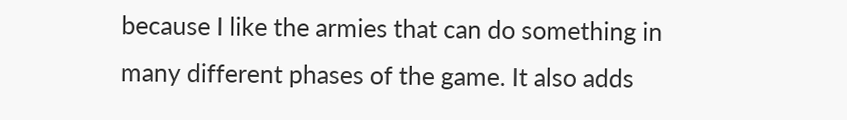because I like the armies that can do something in many different phases of the game. It also adds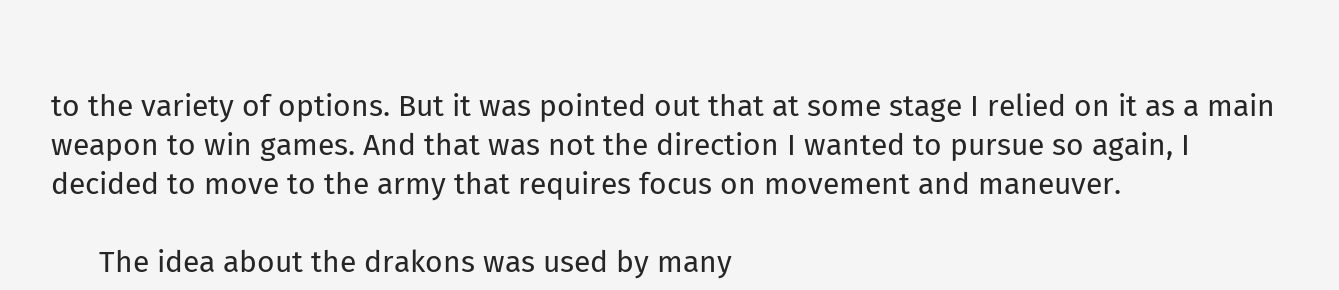to the variety of options. But it was pointed out that at some stage I relied on it as a main weapon to win games. And that was not the direction I wanted to pursue so again, I decided to move to the army that requires focus on movement and maneuver.

      The idea about the drakons was used by many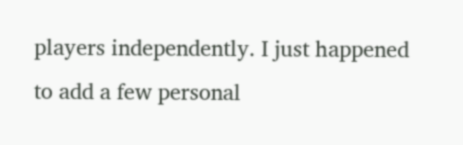players independently. I just happened to add a few personal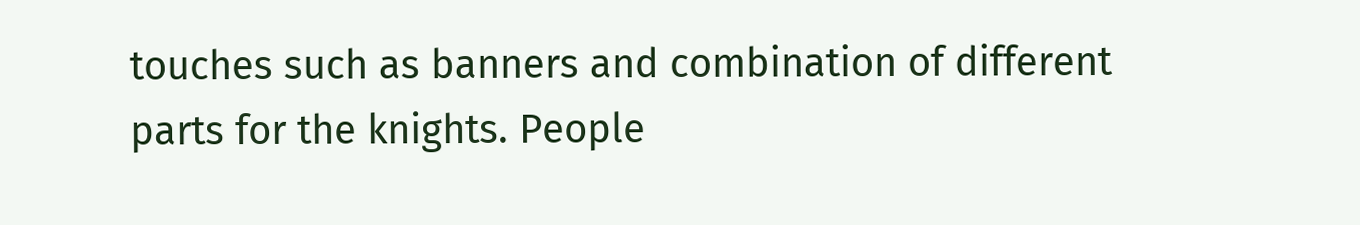touches such as banners and combination of different parts for the knights. People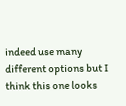indeed use many different options but I think this one looks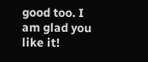good too. I am glad you like it!